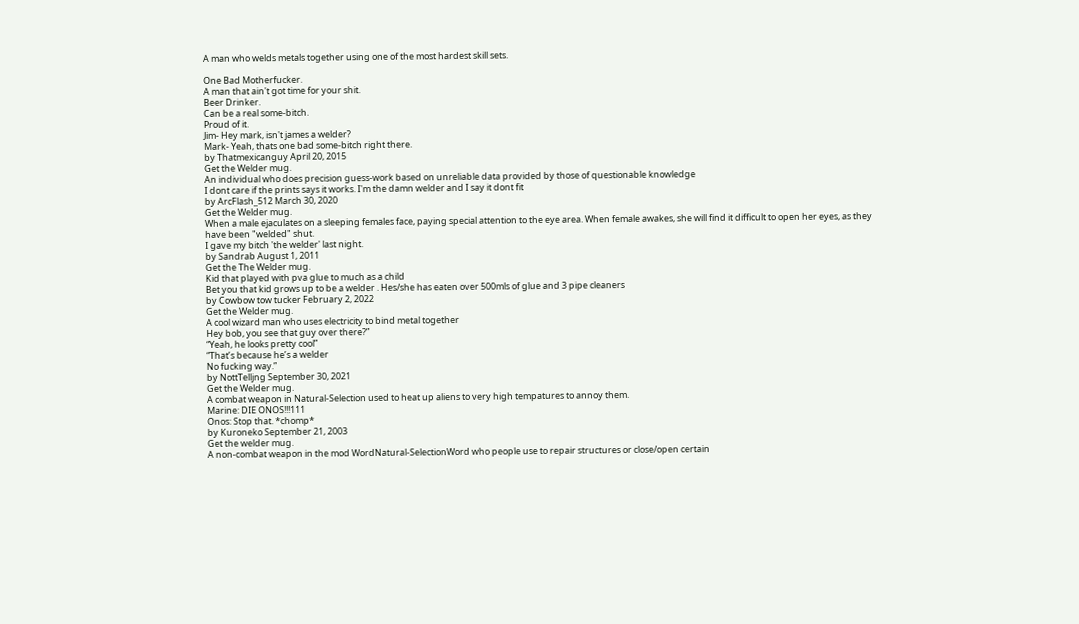A man who welds metals together using one of the most hardest skill sets.

One Bad Motherfucker.
A man that ain't got time for your shit.
Beer Drinker.
Can be a real some-bitch.
Proud of it.
Jim- Hey mark, isn't james a welder?
Mark- Yeah, thats one bad some-bitch right there.
by Thatmexicanguy April 20, 2015
Get the Welder mug.
An individual who does precision guess-work based on unreliable data provided by those of questionable knowledge
I dont care if the prints says it works. I'm the damn welder and I say it dont fit
by ArcFlash_512 March 30, 2020
Get the Welder mug.
When a male ejaculates on a sleeping females face, paying special attention to the eye area. When female awakes, she will find it difficult to open her eyes, as they have been "welded" shut.
I gave my bitch 'the welder' last night.
by Sandrab August 1, 2011
Get the The Welder mug.
Kid that played with pva glue to much as a child
Bet you that kid grows up to be a welder . Hes/she has eaten over 500mls of glue and 3 pipe cleaners
by Cowbow tow tucker February 2, 2022
Get the Welder mug.
A cool wizard man who uses electricity to bind metal together
Hey bob, you see that guy over there?”
“Yeah, he looks pretty cool”
“That’s because he’s a welder
No fucking way.”
by NottTelljng September 30, 2021
Get the Welder mug.
A combat weapon in Natural-Selection used to heat up aliens to very high tempatures to annoy them.
Marine: DIE ONOS!!!111
Onos: Stop that. *chomp*
by Kuroneko September 21, 2003
Get the welder mug.
A non-combat weapon in the mod WordNatural-SelectionWord who people use to repair structures or close/open certain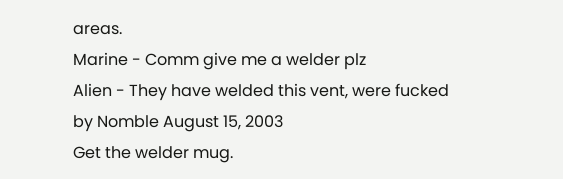areas.
Marine - Comm give me a welder plz
Alien - They have welded this vent, were fucked
by Nomble August 15, 2003
Get the welder mug.